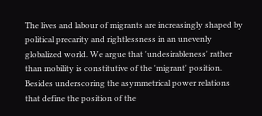The lives and labour of migrants are increasingly shaped by political precarity and rightlessness in an unevenly globalized world. We argue that 'undesirableness' rather than mobility is constitutive of the 'migrant' position. Besides underscoring the asymmetrical power relations that define the position of the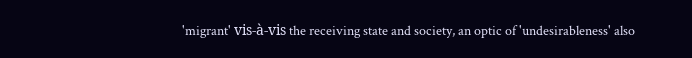'migrant' vis-à-vis the receiving state and society, an optic of 'undesirableness' also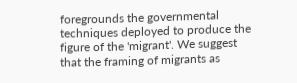foregrounds the governmental techniques deployed to produce the figure of the 'migrant'. We suggest that the framing of migrants as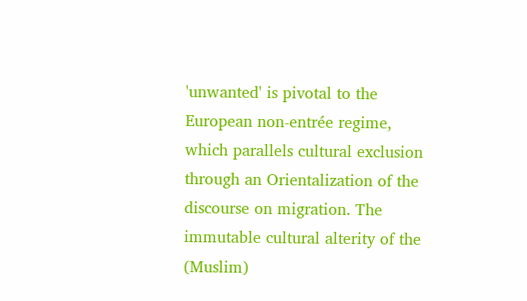'unwanted' is pivotal to the European non-entrée regime, which parallels cultural exclusion through an Orientalization of the discourse on migration. The immutable cultural alterity of the (Muslim)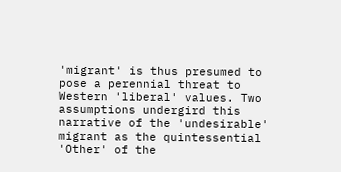'migrant' is thus presumed to pose a perennial threat to Western 'liberal' values. Two assumptions undergird this narrative of the 'undesirable' migrant as the quintessential 'Other' of the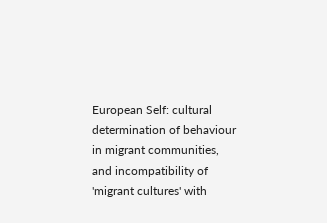European Self: cultural determination of behaviour in migrant communities, and incompatibility of 'migrant cultures' with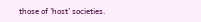those of 'host' societies.